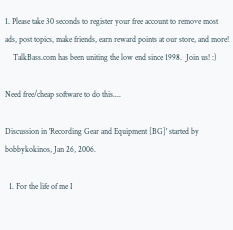1. Please take 30 seconds to register your free account to remove most ads, post topics, make friends, earn reward points at our store, and more!
    TalkBass.com has been uniting the low end since 1998.  Join us! :)

Need free/cheap software to do this....

Discussion in 'Recording Gear and Equipment [BG]' started by bobbykokinos, Jan 26, 2006.

  1. For the life of me I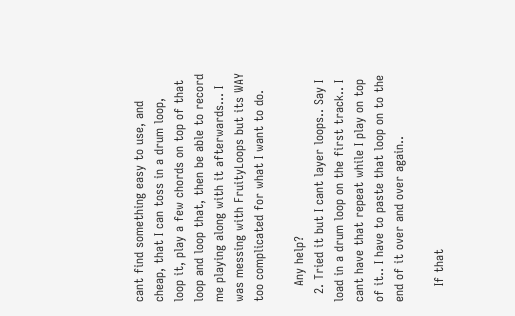cant find something easy to use, and cheap, that I can toss in a drum loop, loop it, play a few chords on top of that loop and loop that, then be able to record me playing along with it afterwards... I was messing with FruityLoops but its WAY too complicated for what I want to do.

    Any help?
  2. Tried it but I cant layer loops.. Say I load in a drum loop on the first track.. I cant have that repeat while I play on top of it.. I have to paste that loop on to the end of it over and over again..

    If that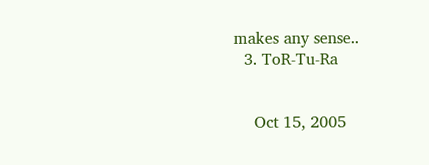makes any sense..
  3. ToR-Tu-Ra


    Oct 15, 2005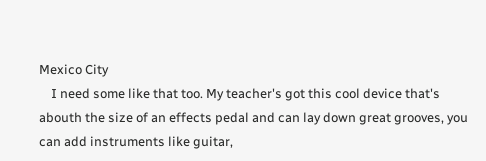Mexico City
    I need some like that too. My teacher's got this cool device that's abouth the size of an effects pedal and can lay down great grooves, you can add instruments like guitar,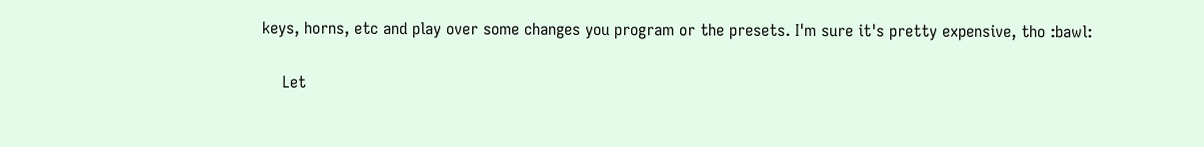keys, horns, etc and play over some changes you program or the presets. I'm sure it's pretty expensive, tho :bawl:

    Let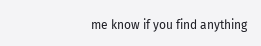me know if you find anything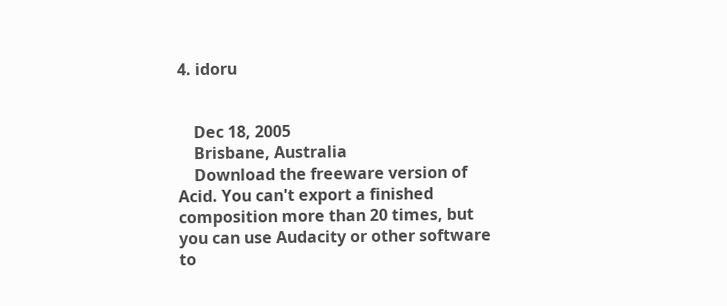4. idoru


    Dec 18, 2005
    Brisbane, Australia
    Download the freeware version of Acid. You can't export a finished composition more than 20 times, but you can use Audacity or other software to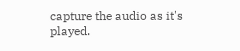capture the audio as it's played.